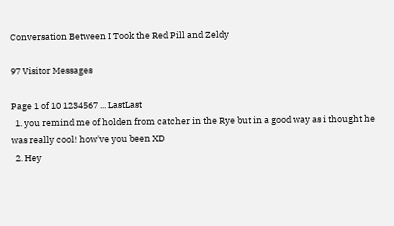Conversation Between I Took the Red Pill and Zeldy

97 Visitor Messages

Page 1 of 10 1234567 ... LastLast
  1. you remind me of holden from catcher in the Rye but in a good way as i thought he was really cool! how've you been XD
  2. Hey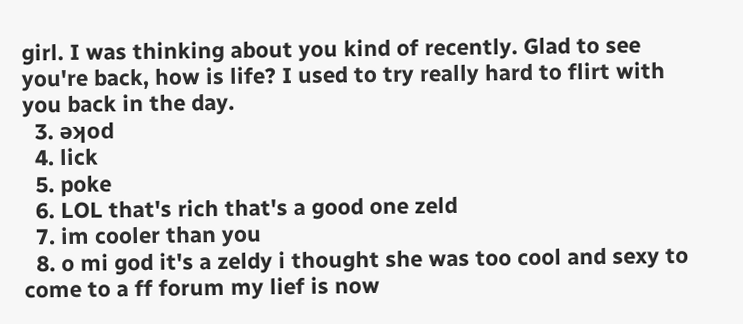girl. I was thinking about you kind of recently. Glad to see you're back, how is life? I used to try really hard to flirt with you back in the day.
  3. ǝʞod
  4. lick
  5. poke
  6. LOL that's rich that's a good one zeld
  7. im cooler than you
  8. o mi god it's a zeldy i thought she was too cool and sexy to come to a ff forum my lief is now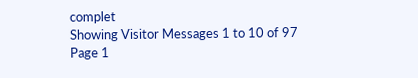complet
Showing Visitor Messages 1 to 10 of 97
Page 1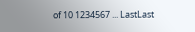of 10 1234567 ... LastLast